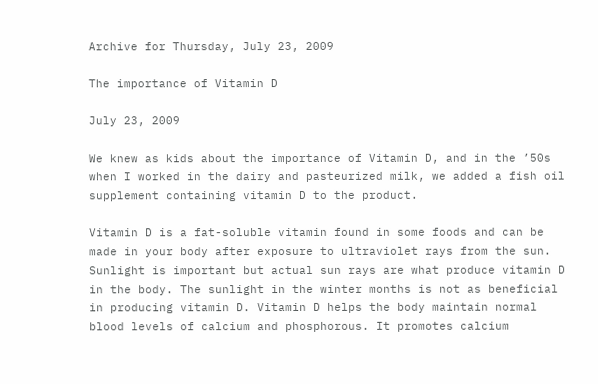Archive for Thursday, July 23, 2009

The importance of Vitamin D

July 23, 2009

We knew as kids about the importance of Vitamin D, and in the ’50s when I worked in the dairy and pasteurized milk, we added a fish oil supplement containing vitamin D to the product.

Vitamin D is a fat-soluble vitamin found in some foods and can be made in your body after exposure to ultraviolet rays from the sun. Sunlight is important but actual sun rays are what produce vitamin D in the body. The sunlight in the winter months is not as beneficial in producing vitamin D. Vitamin D helps the body maintain normal blood levels of calcium and phosphorous. It promotes calcium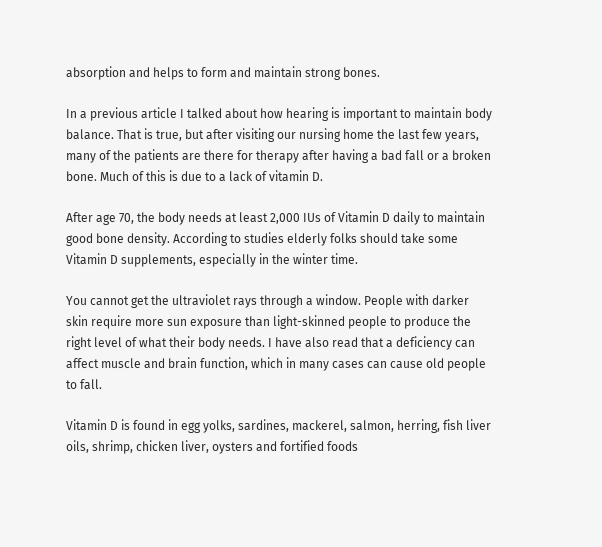absorption and helps to form and maintain strong bones.

In a previous article I talked about how hearing is important to maintain body balance. That is true, but after visiting our nursing home the last few years, many of the patients are there for therapy after having a bad fall or a broken bone. Much of this is due to a lack of vitamin D.

After age 70, the body needs at least 2,000 IUs of Vitamin D daily to maintain good bone density. According to studies elderly folks should take some Vitamin D supplements, especially in the winter time.

You cannot get the ultraviolet rays through a window. People with darker skin require more sun exposure than light-skinned people to produce the right level of what their body needs. I have also read that a deficiency can affect muscle and brain function, which in many cases can cause old people to fall.

Vitamin D is found in egg yolks, sardines, mackerel, salmon, herring, fish liver oils, shrimp, chicken liver, oysters and fortified foods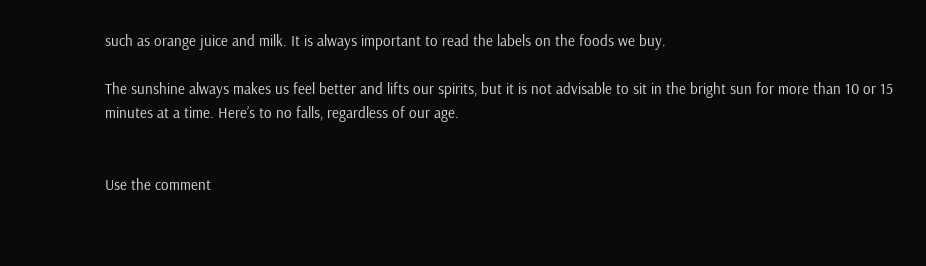such as orange juice and milk. It is always important to read the labels on the foods we buy.

The sunshine always makes us feel better and lifts our spirits, but it is not advisable to sit in the bright sun for more than 10 or 15 minutes at a time. Here’s to no falls, regardless of our age.


Use the comment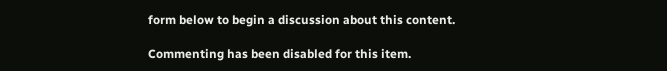form below to begin a discussion about this content.

Commenting has been disabled for this item.